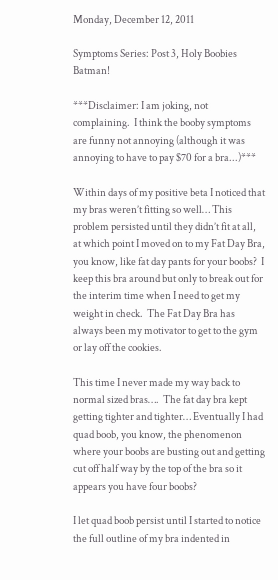Monday, December 12, 2011

Symptoms Series: Post 3, Holy Boobies Batman!

***Disclaimer: I am joking, not complaining.  I think the booby symptoms are funny not annoying (although it was annoying to have to pay $70 for a bra...)***

Within days of my positive beta I noticed that my bras weren’t fitting so well… This problem persisted until they didn’t fit at all, at which point I moved on to my Fat Day Bra, you know, like fat day pants for your boobs?  I keep this bra around but only to break out for the interim time when I need to get my weight in check.  The Fat Day Bra has always been my motivator to get to the gym or lay off the cookies.

This time I never made my way back to normal sized bras….  The fat day bra kept getting tighter and tighter… Eventually I had quad boob, you know, the phenomenon where your boobs are busting out and getting cut off half way by the top of the bra so it appears you have four boobs?

I let quad boob persist until I started to notice the full outline of my bra indented in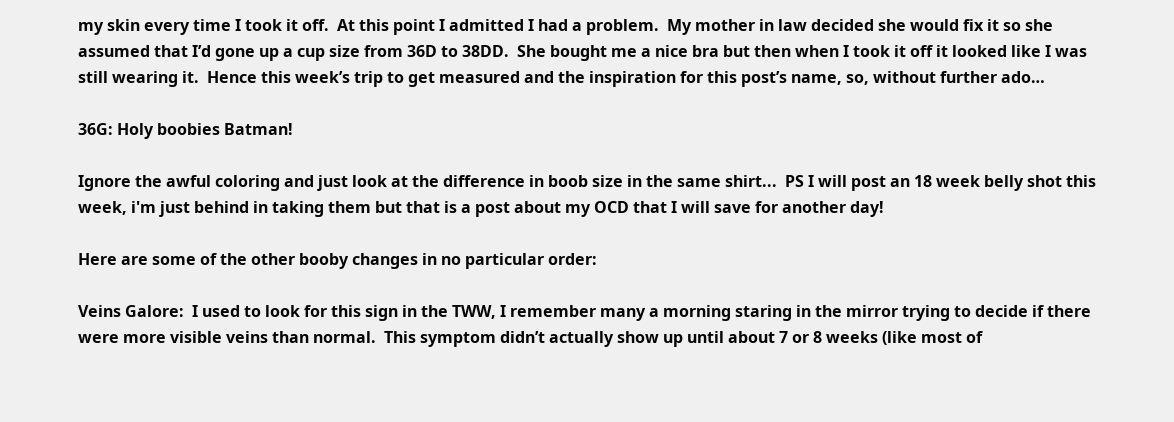my skin every time I took it off.  At this point I admitted I had a problem.  My mother in law decided she would fix it so she assumed that I’d gone up a cup size from 36D to 38DD.  She bought me a nice bra but then when I took it off it looked like I was still wearing it.  Hence this week’s trip to get measured and the inspiration for this post’s name, so, without further ado…

36G: Holy boobies Batman!

Ignore the awful coloring and just look at the difference in boob size in the same shirt...  PS I will post an 18 week belly shot this week, i'm just behind in taking them but that is a post about my OCD that I will save for another day!

Here are some of the other booby changes in no particular order:

Veins Galore:  I used to look for this sign in the TWW, I remember many a morning staring in the mirror trying to decide if there were more visible veins than normal.  This symptom didn’t actually show up until about 7 or 8 weeks (like most of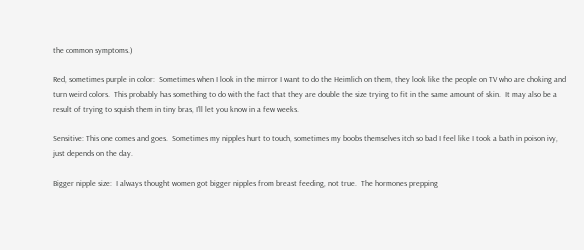the common symptoms.)

Red, sometimes purple in color:  Sometimes when I look in the mirror I want to do the Heimlich on them, they look like the people on TV who are choking and turn weird colors.  This probably has something to do with the fact that they are double the size trying to fit in the same amount of skin.  It may also be a result of trying to squish them in tiny bras, I’ll let you know in a few weeks.

Sensitive: This one comes and goes.  Sometimes my nipples hurt to touch, sometimes my boobs themselves itch so bad I feel like I took a bath in poison ivy, just depends on the day.

Bigger nipple size:  I always thought women got bigger nipples from breast feeding, not true.  The hormones prepping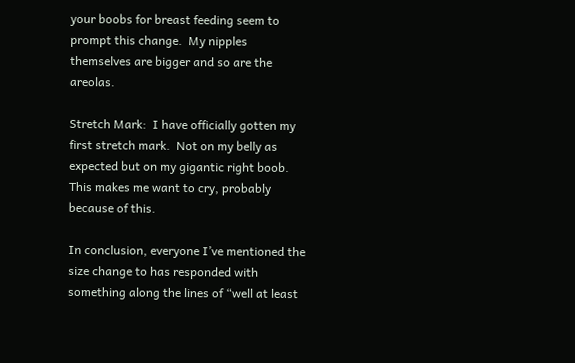your boobs for breast feeding seem to prompt this change.  My nipples themselves are bigger and so are the areolas.

Stretch Mark:  I have officially gotten my first stretch mark.  Not on my belly as expected but on my gigantic right boob.  This makes me want to cry, probably because of this.

In conclusion, everyone I’ve mentioned the size change to has responded with something along the lines of “well at least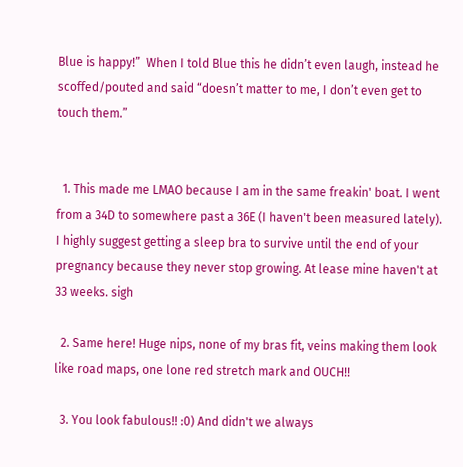Blue is happy!”  When I told Blue this he didn’t even laugh, instead he scoffed/pouted and said “doesn’t matter to me, I don’t even get to touch them.”


  1. This made me LMAO because I am in the same freakin' boat. I went from a 34D to somewhere past a 36E (I haven't been measured lately). I highly suggest getting a sleep bra to survive until the end of your pregnancy because they never stop growing. At lease mine haven't at 33 weeks. sigh

  2. Same here! Huge nips, none of my bras fit, veins making them look like road maps, one lone red stretch mark and OUCH!!

  3. You look fabulous!! :0) And didn't we always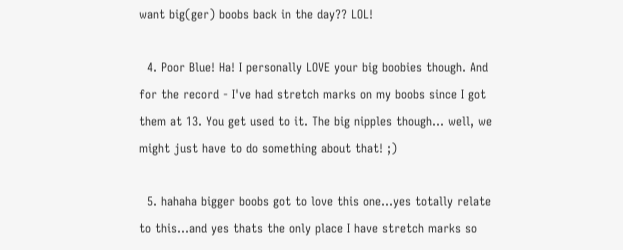want big(ger) boobs back in the day?? LOL!

  4. Poor Blue! Ha! I personally LOVE your big boobies though. And for the record - I've had stretch marks on my boobs since I got them at 13. You get used to it. The big nipples though... well, we might just have to do something about that! ;)

  5. hahaha bigger boobs got to love this one...yes totally relate to this...and yes thats the only place I have stretch marks so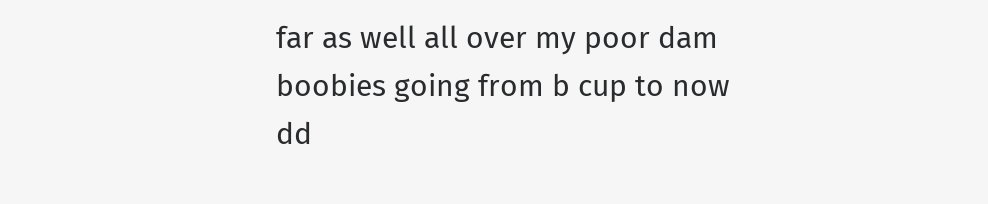far as well all over my poor dam boobies going from b cup to now dd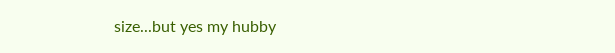size...but yes my hubby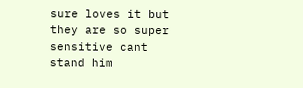sure loves it but they are so super sensitive cant stand him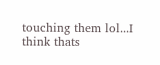touching them lol...I think thats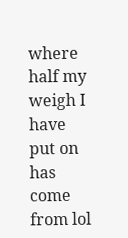where half my weigh I have put on has come from lol